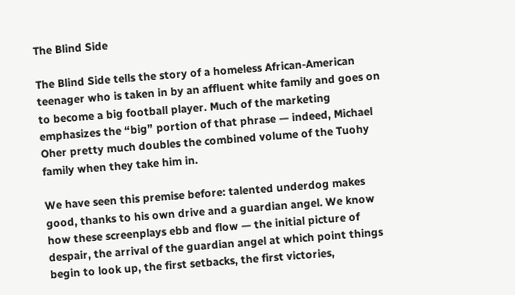The Blind Side

The Blind Side tells the story of a homeless African-American teenager who is taken in by an affluent white family and goes on to become a big football player. Much of the marketing emphasizes the “big” portion of that phrase — indeed, Michael Oher pretty much doubles the combined volume of the Tuohy family when they take him in.

We have seen this premise before: talented underdog makes good, thanks to his own drive and a guardian angel. We know how these screenplays ebb and flow — the initial picture of despair, the arrival of the guardian angel at which point things begin to look up, the first setbacks, the first victories,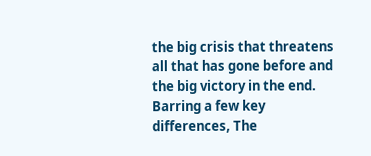the big crisis that threatens all that has gone before and the big victory in the end. Barring a few key differences, The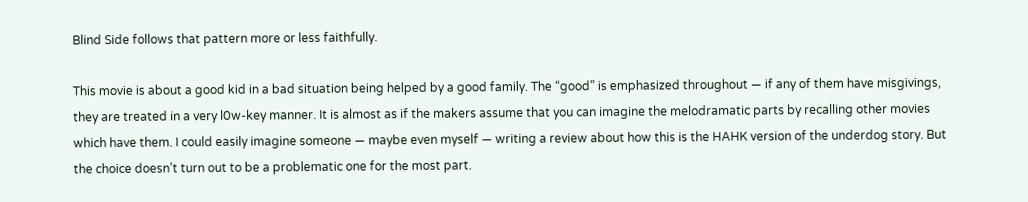Blind Side follows that pattern more or less faithfully.

This movie is about a good kid in a bad situation being helped by a good family. The “good” is emphasized throughout — if any of them have misgivings, they are treated in a very l0w-key manner. It is almost as if the makers assume that you can imagine the melodramatic parts by recalling other movies which have them. I could easily imagine someone — maybe even myself — writing a review about how this is the HAHK version of the underdog story. But the choice doesn’t turn out to be a problematic one for the most part.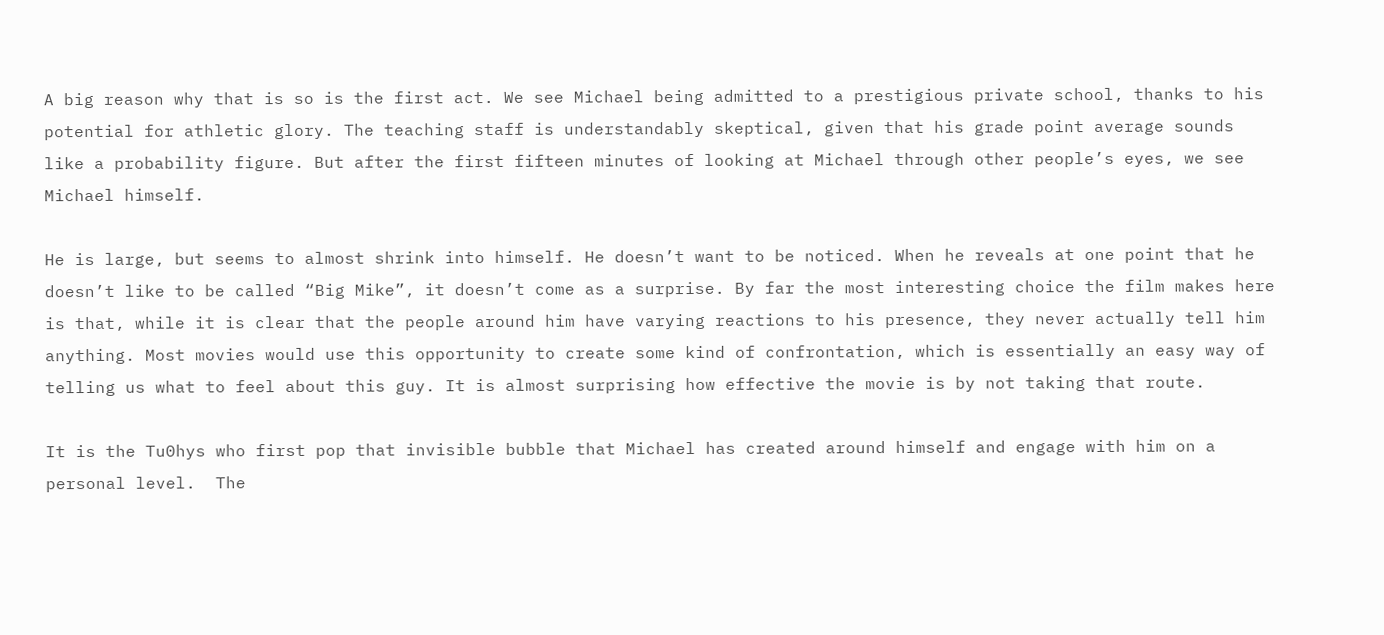A big reason why that is so is the first act. We see Michael being admitted to a prestigious private school, thanks to his potential for athletic glory. The teaching staff is understandably skeptical, given that his grade point average sounds like a probability figure. But after the first fifteen minutes of looking at Michael through other people’s eyes, we see Michael himself.

He is large, but seems to almost shrink into himself. He doesn’t want to be noticed. When he reveals at one point that he doesn’t like to be called “Big Mike”, it doesn’t come as a surprise. By far the most interesting choice the film makes here is that, while it is clear that the people around him have varying reactions to his presence, they never actually tell him anything. Most movies would use this opportunity to create some kind of confrontation, which is essentially an easy way of telling us what to feel about this guy. It is almost surprising how effective the movie is by not taking that route.

It is the Tu0hys who first pop that invisible bubble that Michael has created around himself and engage with him on a personal level.  The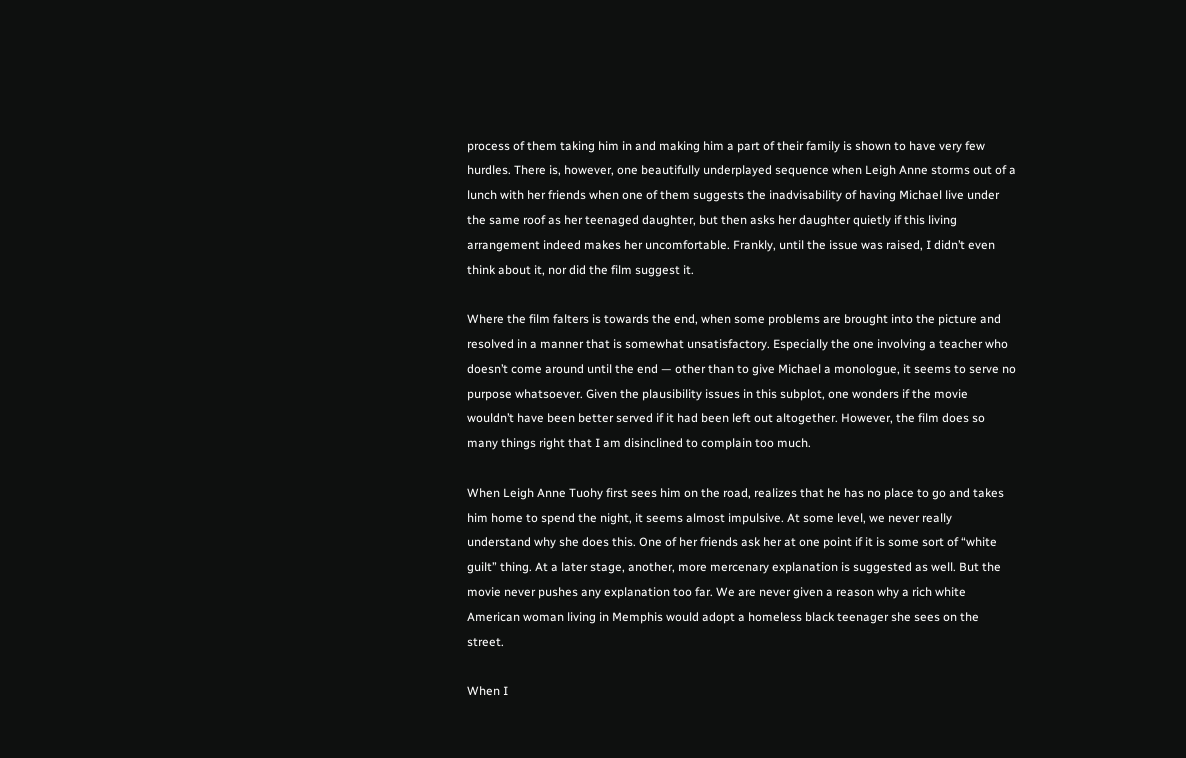process of them taking him in and making him a part of their family is shown to have very few hurdles. There is, however, one beautifully underplayed sequence when Leigh Anne storms out of a lunch with her friends when one of them suggests the inadvisability of having Michael live under the same roof as her teenaged daughter, but then asks her daughter quietly if this living arrangement indeed makes her uncomfortable. Frankly, until the issue was raised, I didn’t even think about it, nor did the film suggest it.

Where the film falters is towards the end, when some problems are brought into the picture and resolved in a manner that is somewhat unsatisfactory. Especially the one involving a teacher who doesn’t come around until the end — other than to give Michael a monologue, it seems to serve no purpose whatsoever. Given the plausibility issues in this subplot, one wonders if the movie wouldn’t have been better served if it had been left out altogether. However, the film does so many things right that I am disinclined to complain too much.

When Leigh Anne Tuohy first sees him on the road, realizes that he has no place to go and takes him home to spend the night, it seems almost impulsive. At some level, we never really understand why she does this. One of her friends ask her at one point if it is some sort of “white guilt” thing. At a later stage, another, more mercenary explanation is suggested as well. But the movie never pushes any explanation too far. We are never given a reason why a rich white American woman living in Memphis would adopt a homeless black teenager she sees on the street.

When I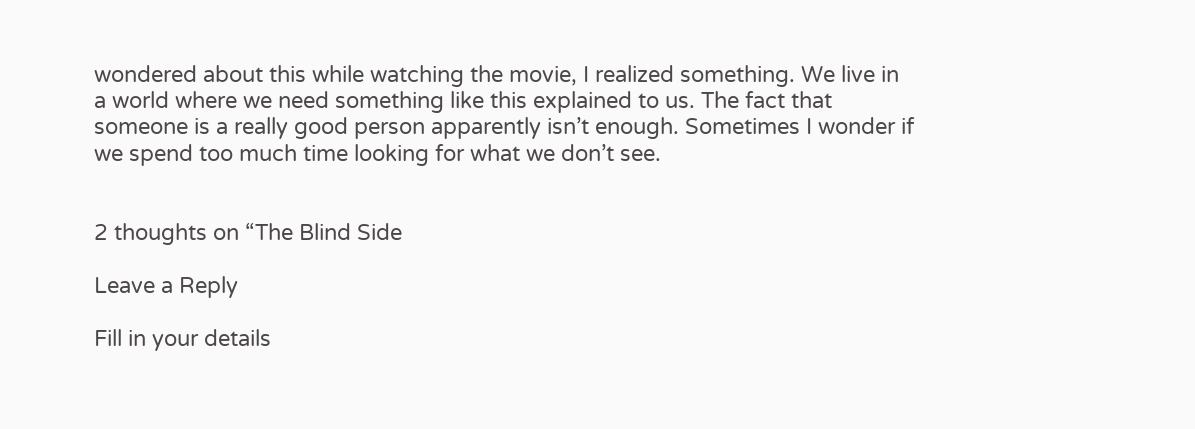wondered about this while watching the movie, I realized something. We live in a world where we need something like this explained to us. The fact that someone is a really good person apparently isn’t enough. Sometimes I wonder if we spend too much time looking for what we don’t see.


2 thoughts on “The Blind Side

Leave a Reply

Fill in your details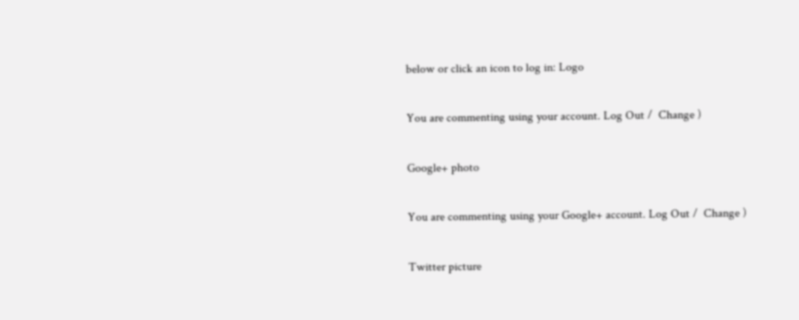below or click an icon to log in: Logo

You are commenting using your account. Log Out /  Change )

Google+ photo

You are commenting using your Google+ account. Log Out /  Change )

Twitter picture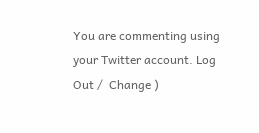You are commenting using your Twitter account. Log Out /  Change )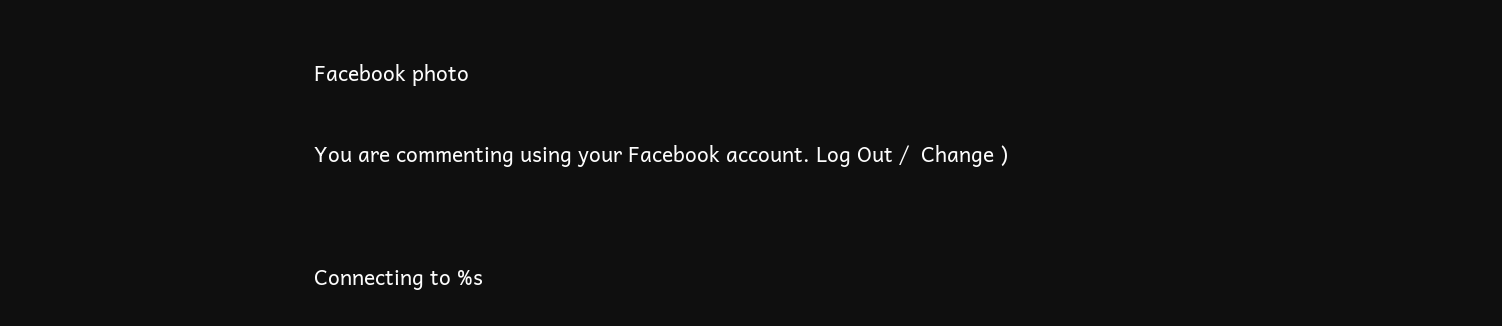Facebook photo

You are commenting using your Facebook account. Log Out /  Change )


Connecting to %s